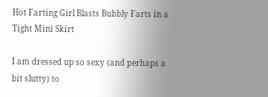Hot Farting Girl Blasts Bubbly Farts in a Tight Mini Skirt

I am dressed up so sexy (and perhaps a bit slutty) to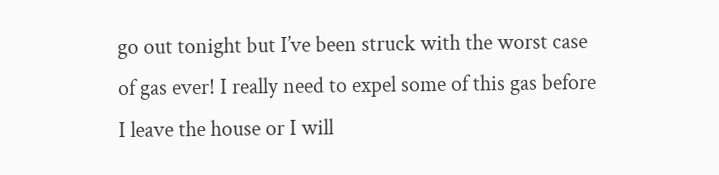go out tonight but I’ve been struck with the worst case of gas ever! I really need to expel some of this gas before I leave the house or I will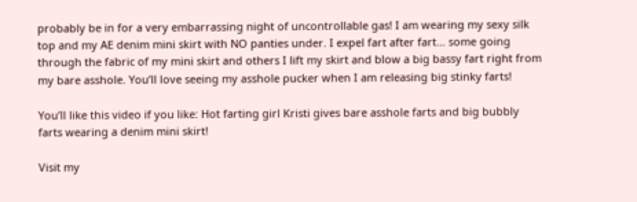probably be in for a very embarrassing night of uncontrollable gas! I am wearing my sexy silk top and my AE denim mini skirt with NO panties under. I expel fart after fart… some going through the fabric of my mini skirt and others I lift my skirt and blow a big bassy fart right from my bare asshole. You’ll love seeing my asshole pucker when I am releasing big stinky farts!

You’ll like this video if you like: Hot farting girl Kristi gives bare asshole farts and big bubbly farts wearing a denim mini skirt!

Visit my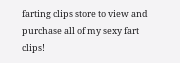farting clips store to view and purchase all of my sexy fart clips!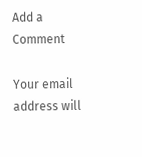Add a Comment

Your email address will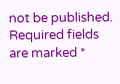not be published. Required fields are marked *